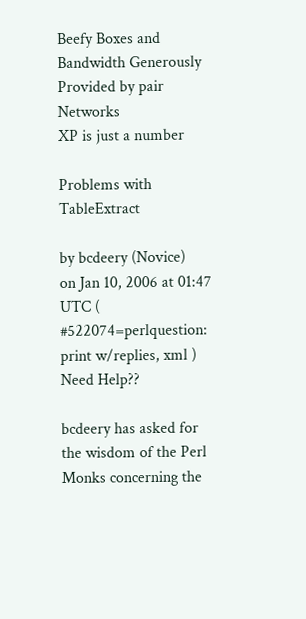Beefy Boxes and Bandwidth Generously Provided by pair Networks
XP is just a number

Problems with TableExtract

by bcdeery (Novice)
on Jan 10, 2006 at 01:47 UTC ( #522074=perlquestion: print w/replies, xml ) Need Help??

bcdeery has asked for the wisdom of the Perl Monks concerning the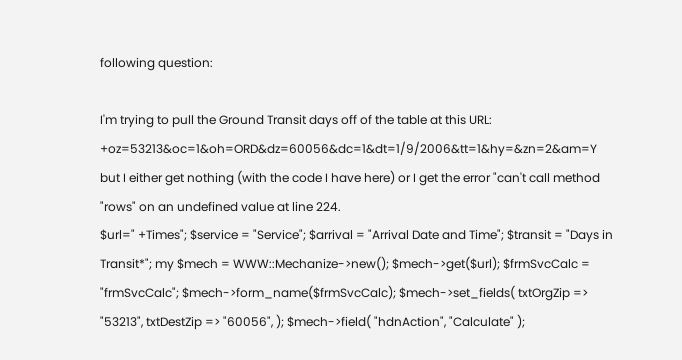following question:

I'm trying to pull the Ground Transit days off of the table at this URL: +oz=53213&oc=1&oh=ORD&dz=60056&dc=1&dt=1/9/2006&tt=1&hy=&zn=2&am=Y
but I either get nothing (with the code I have here) or I get the error "can't call method "rows" on an undefined value at line 224.
$url=" +Times"; $service = "Service"; $arrival = "Arrival Date and Time"; $transit = "Days in Transit*"; my $mech = WWW::Mechanize->new(); $mech->get($url); $frmSvcCalc = "frmSvcCalc"; $mech->form_name($frmSvcCalc); $mech->set_fields( txtOrgZip => "53213", txtDestZip => "60056", ); $mech->field( "hdnAction", "Calculate" );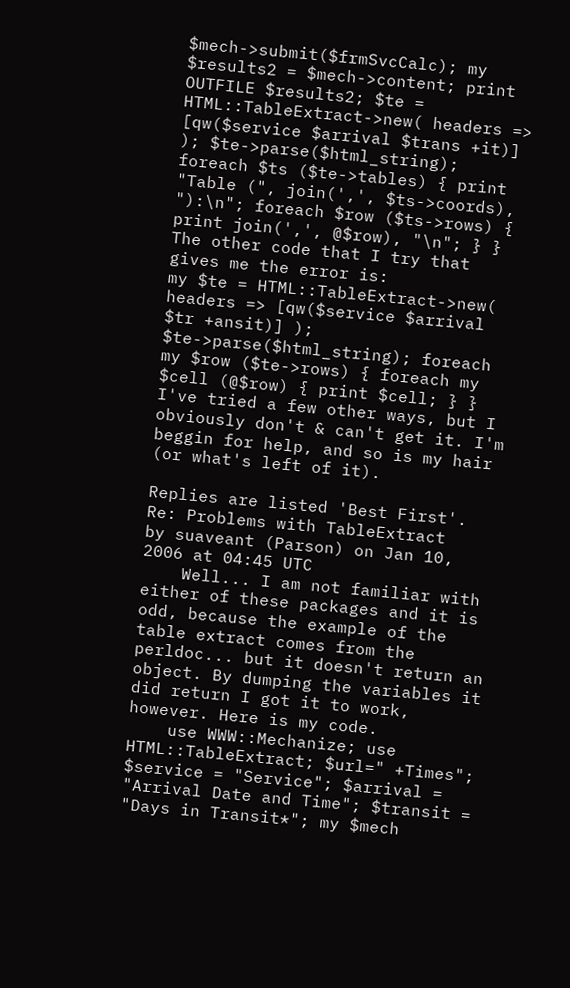$mech->submit($frmSvcCalc); my $results2 = $mech->content; print OUTFILE $results2; $te = HTML::TableExtract->new( headers => [qw($service $arrival $trans +it)] ); $te->parse($html_string); foreach $ts ($te->tables) { print "Table (", join(',', $ts->coords), "):\n"; foreach $row ($ts->rows) { print join(',', @$row), "\n"; } }
The other code that I try that gives me the error is:
my $te = HTML::TableExtract->new( headers => [qw($service $arrival $tr +ansit)] ); $te->parse($html_string); foreach my $row ($te->rows) { foreach my $cell (@$row) { print $cell; } }
I've tried a few other ways, but I obviously don't & can't get it. I'm beggin for help, and so is my hair (or what's left of it).

Replies are listed 'Best First'.
Re: Problems with TableExtract
by suaveant (Parson) on Jan 10, 2006 at 04:45 UTC
    Well... I am not familiar with either of these packages and it is odd, because the example of the table extract comes from the perldoc... but it doesn't return an object. By dumping the variables it did return I got it to work, however. Here is my code.
    use WWW::Mechanize; use HTML::TableExtract; $url=" +Times"; $service = "Service"; $arrival = "Arrival Date and Time"; $transit = "Days in Transit*"; my $mech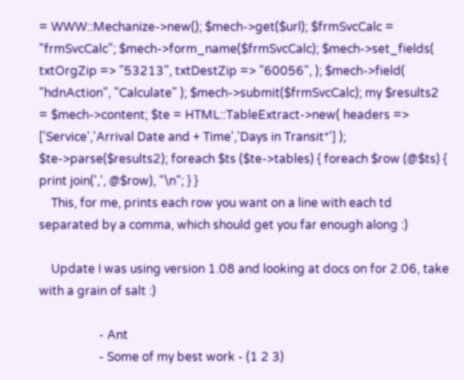= WWW::Mechanize->new(); $mech->get($url); $frmSvcCalc = "frmSvcCalc"; $mech->form_name($frmSvcCalc); $mech->set_fields( txtOrgZip => "53213", txtDestZip => "60056", ); $mech->field( "hdnAction", "Calculate" ); $mech->submit($frmSvcCalc); my $results2 = $mech->content; $te = HTML::TableExtract->new( headers => ['Service','Arrival Date and + Time','Days in Transit*'] ); $te->parse($results2); foreach $ts ($te->tables) { foreach $row (@$ts) { print join(',', @$row), "\n"; } }
    This, for me, prints each row you want on a line with each td separated by a comma, which should get you far enough along :)

    Update I was using version 1.08 and looking at docs on for 2.06, take with a grain of salt :)

                    - Ant
                    - Some of my best work - (1 2 3)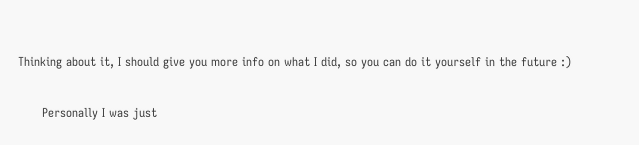Thinking about it, I should give you more info on what I did, so you can do it yourself in the future :)

      Personally I was just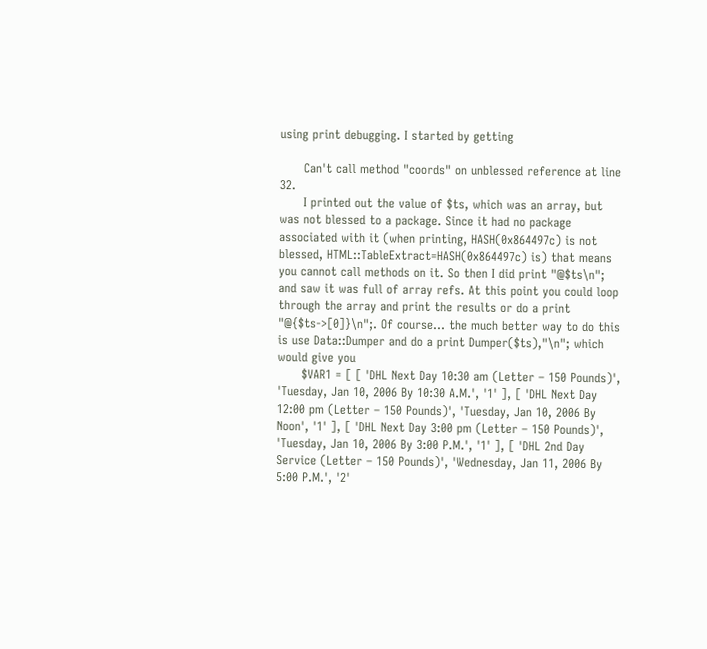using print debugging. I started by getting

      Can't call method "coords" on unblessed reference at line 32.
      I printed out the value of $ts, which was an array, but was not blessed to a package. Since it had no package associated with it (when printing, HASH(0x864497c) is not blessed, HTML::TableExtract=HASH(0x864497c) is) that means you cannot call methods on it. So then I did print "@$ts\n"; and saw it was full of array refs. At this point you could loop through the array and print the results or do a print "@{$ts->[0]}\n";. Of course... the much better way to do this is use Data::Dumper and do a print Dumper($ts),"\n"; which would give you
      $VAR1 = [ [ 'DHL Next Day 10:30 am (Letter – 150 Pounds)', 'Tuesday, Jan 10, 2006 By 10:30 A.M.', '1' ], [ 'DHL Next Day 12:00 pm (Letter – 150 Pounds)', 'Tuesday, Jan 10, 2006 By Noon', '1' ], [ 'DHL Next Day 3:00 pm (Letter – 150 Pounds)', 'Tuesday, Jan 10, 2006 By 3:00 P.M.', '1' ], [ 'DHL 2nd Day Service (Letter – 150 Pounds)', 'Wednesday, Jan 11, 2006 By 5:00 P.M.', '2'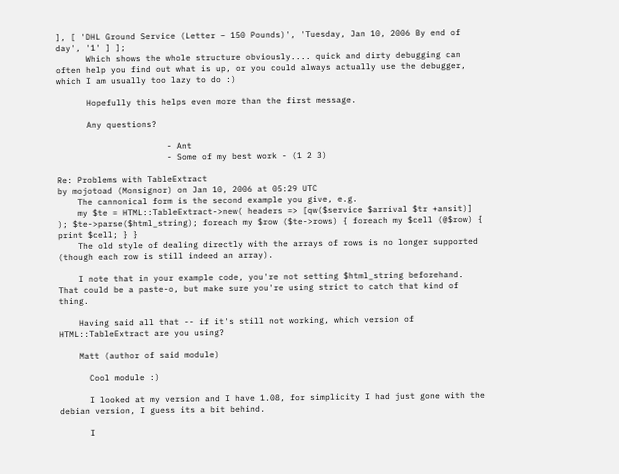], [ 'DHL Ground Service (Letter – 150 Pounds)', 'Tuesday, Jan 10, 2006 By end of day', '1' ] ];
      Which shows the whole structure obviously.... quick and dirty debugging can often help you find out what is up, or you could always actually use the debugger, which I am usually too lazy to do :)

      Hopefully this helps even more than the first message.

      Any questions?

                      - Ant
                      - Some of my best work - (1 2 3)

Re: Problems with TableExtract
by mojotoad (Monsignor) on Jan 10, 2006 at 05:29 UTC
    The cannonical form is the second example you give, e.g.
    my $te = HTML::TableExtract->new( headers => [qw($service $arrival $tr +ansit)] ); $te->parse($html_string); foreach my $row ($te->rows) { foreach my $cell (@$row) { print $cell; } }
    The old style of dealing directly with the arrays of rows is no longer supported (though each row is still indeed an array).

    I note that in your example code, you're not setting $html_string beforehand. That could be a paste-o, but make sure you're using strict to catch that kind of thing.

    Having said all that -- if it's still not working, which version of HTML::TableExtract are you using?

    Matt (author of said module)

      Cool module :)

      I looked at my version and I have 1.08, for simplicity I had just gone with the debian version, I guess its a bit behind.

      I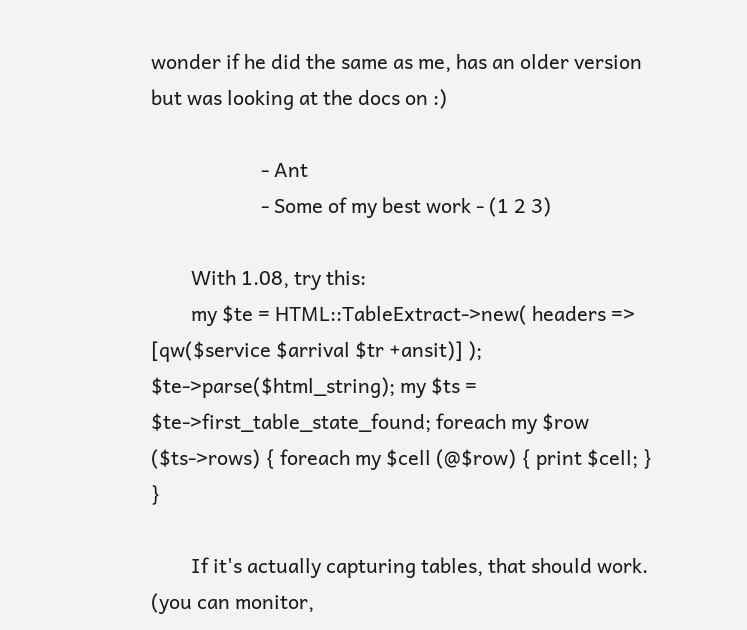wonder if he did the same as me, has an older version but was looking at the docs on :)

                      - Ant
                      - Some of my best work - (1 2 3)

        With 1.08, try this:
        my $te = HTML::TableExtract->new( headers => [qw($service $arrival $tr +ansit)] ); $te->parse($html_string); my $ts = $te->first_table_state_found; foreach my $row ($ts->rows) { foreach my $cell (@$row) { print $cell; } }

        If it's actually capturing tables, that should work. (you can monitor,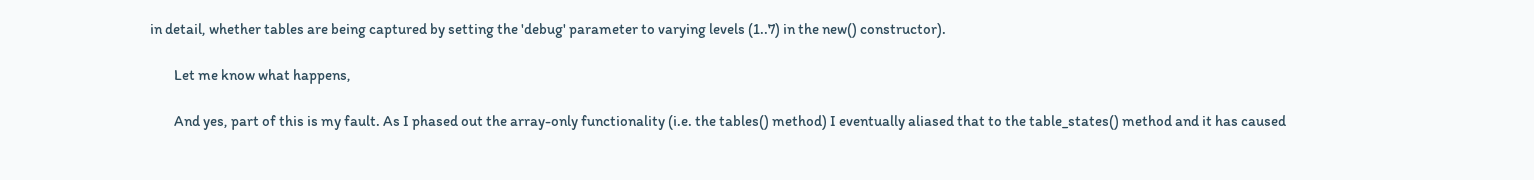in detail, whether tables are being captured by setting the 'debug' parameter to varying levels (1..7) in the new() constructor).

        Let me know what happens,

        And yes, part of this is my fault. As I phased out the array-only functionality (i.e. the tables() method) I eventually aliased that to the table_states() method and it has caused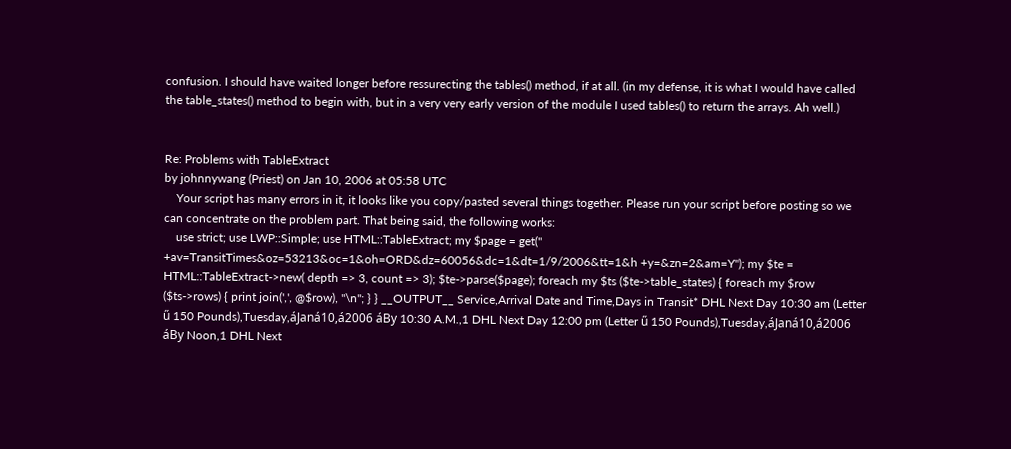confusion. I should have waited longer before ressurecting the tables() method, if at all. (in my defense, it is what I would have called the table_states() method to begin with, but in a very very early version of the module I used tables() to return the arrays. Ah well.)


Re: Problems with TableExtract
by johnnywang (Priest) on Jan 10, 2006 at 05:58 UTC
    Your script has many errors in it, it looks like you copy/pasted several things together. Please run your script before posting so we can concentrate on the problem part. That being said, the following works:
    use strict; use LWP::Simple; use HTML::TableExtract; my $page = get(" +av=TransitTimes&oz=53213&oc=1&oh=ORD&dz=60056&dc=1&dt=1/9/2006&tt=1&h +y=&zn=2&am=Y"); my $te = HTML::TableExtract->new( depth => 3, count => 3); $te->parse($page); foreach my $ts ($te->table_states) { foreach my $row ($ts->rows) { print join(',', @$row), "\n"; } } __OUTPUT__ Service,Arrival Date and Time,Days in Transit* DHL Next Day 10:30 am (Letter ű 150 Pounds),Tuesday,áJaná10,á2006 áBy 10:30 A.M.,1 DHL Next Day 12:00 pm (Letter ű 150 Pounds),Tuesday,áJaná10,á2006 áBy Noon,1 DHL Next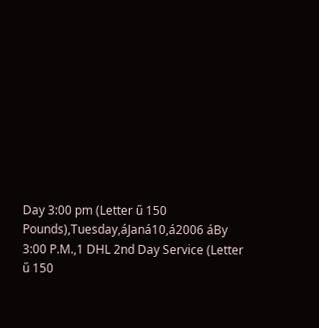Day 3:00 pm (Letter ű 150 Pounds),Tuesday,áJaná10,á2006 áBy 3:00 P.M.,1 DHL 2nd Day Service (Letter ű 150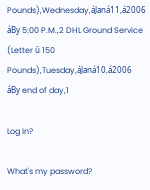Pounds),Wednesday,áJaná11,á2006 áBy 5:00 P.M.,2 DHL Ground Service (Letter ű 150 Pounds),Tuesday,áJaná10,á2006 áBy end of day,1

Log In?

What's my password?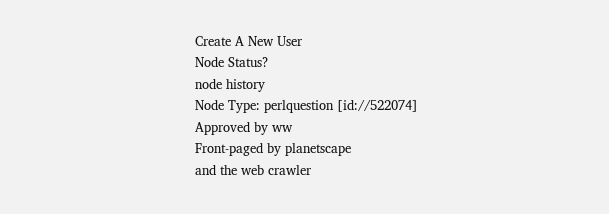Create A New User
Node Status?
node history
Node Type: perlquestion [id://522074]
Approved by ww
Front-paged by planetscape
and the web crawler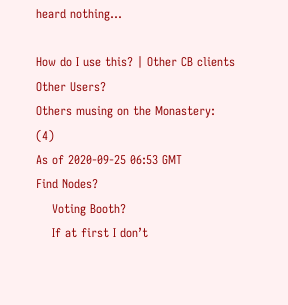heard nothing...

How do I use this? | Other CB clients
Other Users?
Others musing on the Monastery: (4)
As of 2020-09-25 06:53 GMT
Find Nodes?
    Voting Booth?
    If at first I don’t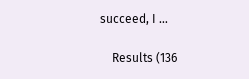succeed, I …

    Results (136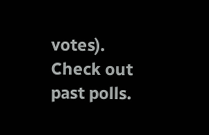votes). Check out past polls.